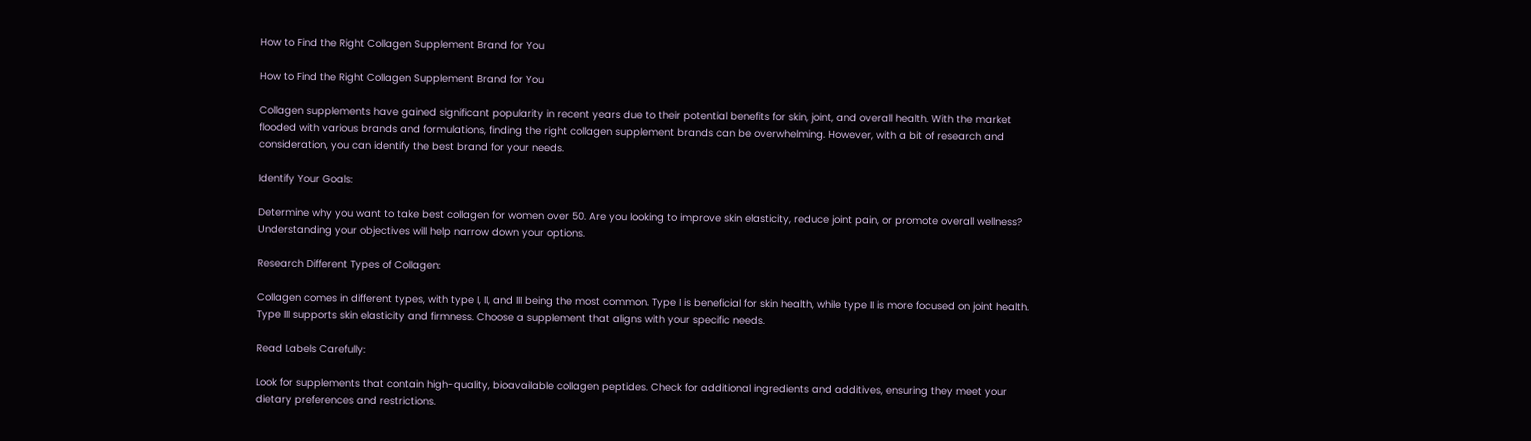How to Find the Right Collagen Supplement Brand for You

How to Find the Right Collagen Supplement Brand for You

Collagen supplements have gained significant popularity in recent years due to their potential benefits for skin, joint, and overall health. With the market flooded with various brands and formulations, finding the right collagen supplement brands can be overwhelming. However, with a bit of research and consideration, you can identify the best brand for your needs.

Identify Your Goals:

Determine why you want to take best collagen for women over 50. Are you looking to improve skin elasticity, reduce joint pain, or promote overall wellness? Understanding your objectives will help narrow down your options.

Research Different Types of Collagen:

Collagen comes in different types, with type I, II, and III being the most common. Type I is beneficial for skin health, while type II is more focused on joint health. Type III supports skin elasticity and firmness. Choose a supplement that aligns with your specific needs.

Read Labels Carefully:

Look for supplements that contain high-quality, bioavailable collagen peptides. Check for additional ingredients and additives, ensuring they meet your dietary preferences and restrictions.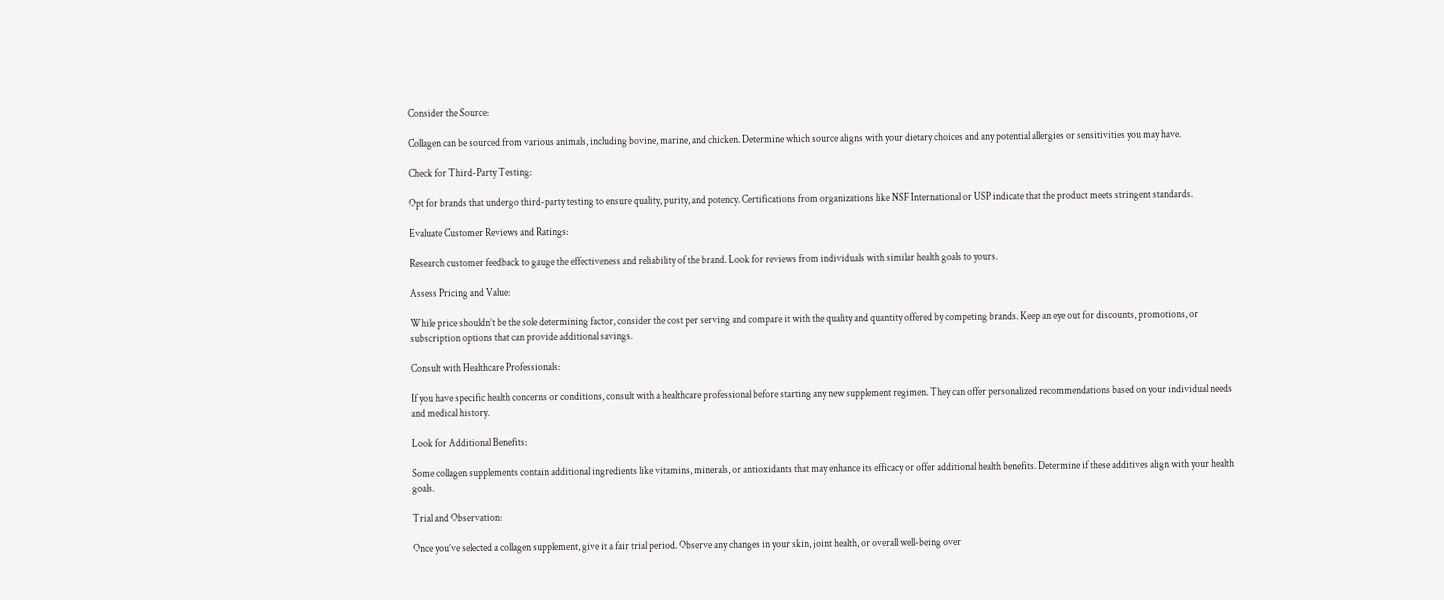Consider the Source:

Collagen can be sourced from various animals, including bovine, marine, and chicken. Determine which source aligns with your dietary choices and any potential allergies or sensitivities you may have.

Check for Third-Party Testing:

Opt for brands that undergo third-party testing to ensure quality, purity, and potency. Certifications from organizations like NSF International or USP indicate that the product meets stringent standards.

Evaluate Customer Reviews and Ratings:

Research customer feedback to gauge the effectiveness and reliability of the brand. Look for reviews from individuals with similar health goals to yours.

Assess Pricing and Value:

While price shouldn’t be the sole determining factor, consider the cost per serving and compare it with the quality and quantity offered by competing brands. Keep an eye out for discounts, promotions, or subscription options that can provide additional savings.

Consult with Healthcare Professionals:

If you have specific health concerns or conditions, consult with a healthcare professional before starting any new supplement regimen. They can offer personalized recommendations based on your individual needs and medical history.

Look for Additional Benefits:

Some collagen supplements contain additional ingredients like vitamins, minerals, or antioxidants that may enhance its efficacy or offer additional health benefits. Determine if these additives align with your health goals.

Trial and Observation:

Once you’ve selected a collagen supplement, give it a fair trial period. Observe any changes in your skin, joint health, or overall well-being over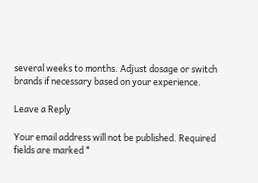several weeks to months. Adjust dosage or switch brands if necessary based on your experience.

Leave a Reply

Your email address will not be published. Required fields are marked *